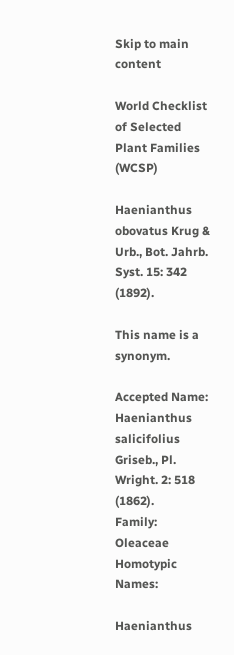Skip to main content

World Checklist of Selected Plant Families (WCSP)

Haenianthus obovatus Krug & Urb., Bot. Jahrb. Syst. 15: 342 (1892).

This name is a synonym.

Accepted Name: Haenianthus salicifolius Griseb., Pl. Wright. 2: 518 (1862).
Family: Oleaceae
Homotypic Names:

Haenianthus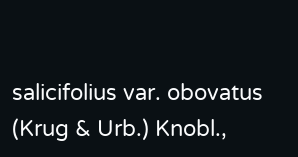salicifolius var. obovatus (Krug & Urb.) Knobl.,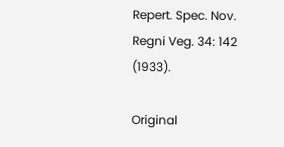Repert. Spec. Nov. Regni Veg. 34: 142 (1933).

Original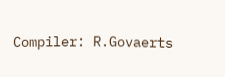Compiler: R.Govaerts